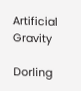Artificial Gravity

Dorling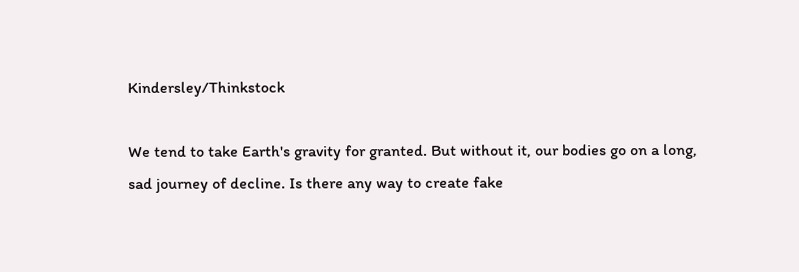Kindersley/Thinkstock

We tend to take Earth's gravity for granted. But without it, our bodies go on a long, sad journey of decline. Is there any way to create fake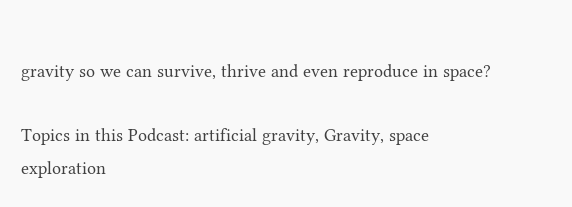gravity so we can survive, thrive and even reproduce in space?

Topics in this Podcast: artificial gravity, Gravity, space exploration